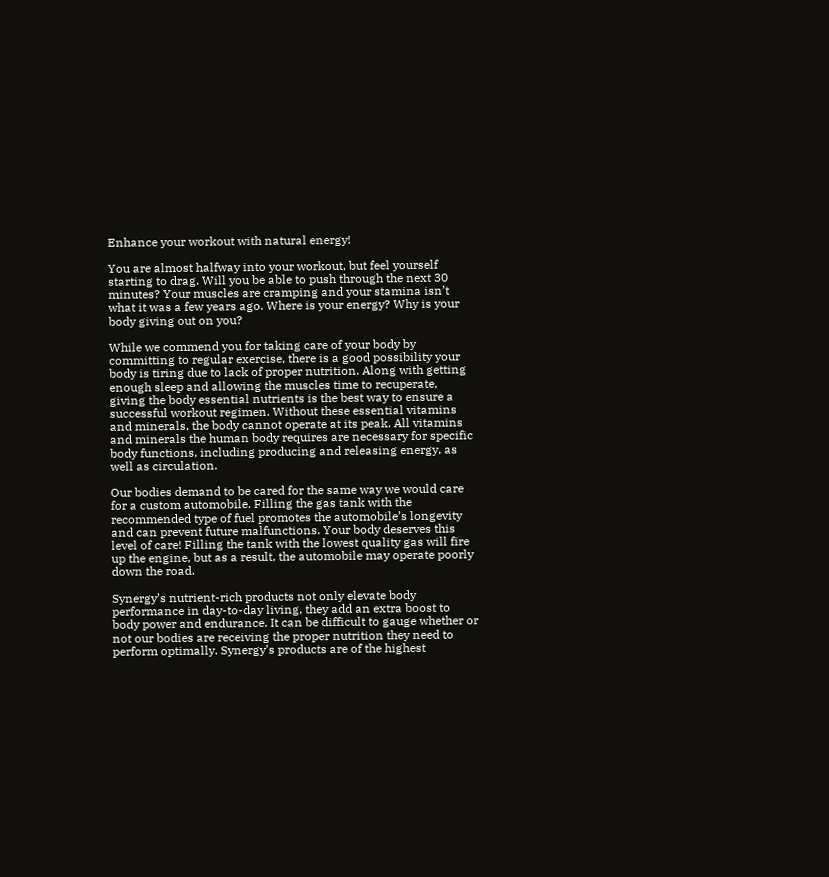Enhance your workout with natural energy!

You are almost halfway into your workout, but feel yourself starting to drag. Will you be able to push through the next 30 minutes? Your muscles are cramping and your stamina isn’t what it was a few years ago. Where is your energy? Why is your body giving out on you?

While we commend you for taking care of your body by committing to regular exercise, there is a good possibility your body is tiring due to lack of proper nutrition. Along with getting enough sleep and allowing the muscles time to recuperate, giving the body essential nutrients is the best way to ensure a successful workout regimen. Without these essential vitamins and minerals, the body cannot operate at its peak. All vitamins and minerals the human body requires are necessary for specific body functions, including producing and releasing energy, as well as circulation.

Our bodies demand to be cared for the same way we would care for a custom automobile. Filling the gas tank with the recommended type of fuel promotes the automobile’s longevity and can prevent future malfunctions. Your body deserves this level of care! Filling the tank with the lowest quality gas will fire up the engine, but as a result, the automobile may operate poorly down the road.

Synergy’s nutrient-rich products not only elevate body performance in day-to-day living, they add an extra boost to body power and endurance. It can be difficult to gauge whether or not our bodies are receiving the proper nutrition they need to perform optimally. Synergy’s products are of the highest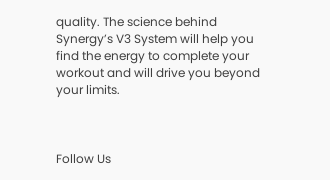quality. The science behind Synergy’s V3 System will help you find the energy to complete your workout and will drive you beyond your limits.



Follow Us